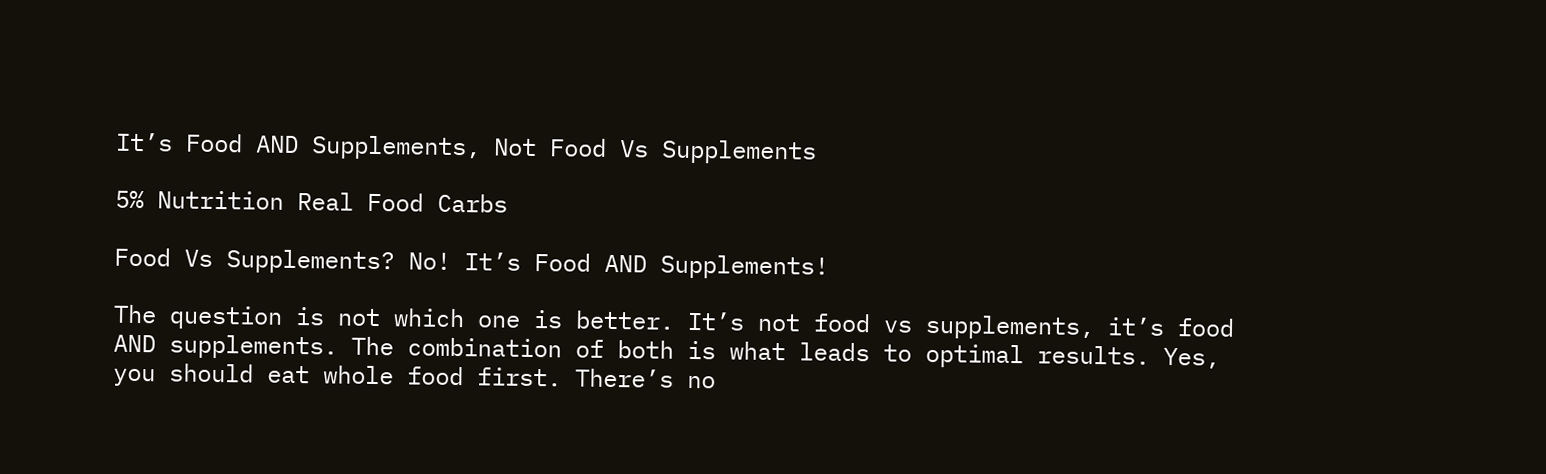It’s Food AND Supplements, Not Food Vs Supplements

5% Nutrition Real Food Carbs

Food Vs Supplements? No! It’s Food AND Supplements!

The question is not which one is better. It’s not food vs supplements, it’s food AND supplements. The combination of both is what leads to optimal results. Yes, you should eat whole food first. There’s no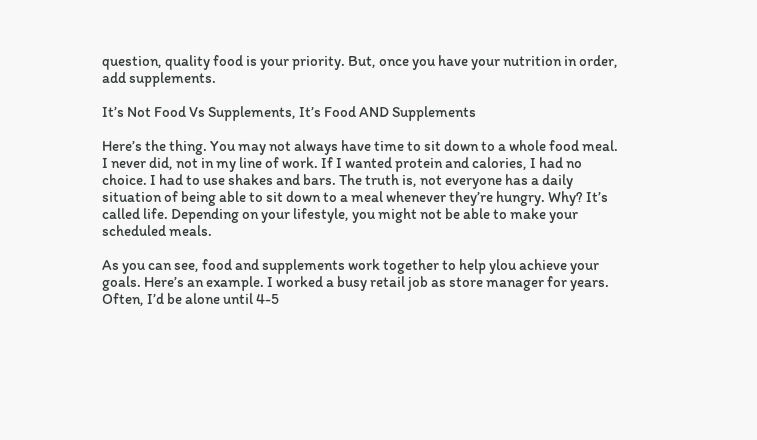question, quality food is your priority. But, once you have your nutrition in order, add supplements.

It’s Not Food Vs Supplements, It’s Food AND Supplements

Here’s the thing. You may not always have time to sit down to a whole food meal. I never did, not in my line of work. If I wanted protein and calories, I had no choice. I had to use shakes and bars. The truth is, not everyone has a daily situation of being able to sit down to a meal whenever they’re hungry. Why? It’s called life. Depending on your lifestyle, you might not be able to make your scheduled meals.

As you can see, food and supplements work together to help ylou achieve your goals. Here’s an example. I worked a busy retail job as store manager for years. Often, I’d be alone until 4-5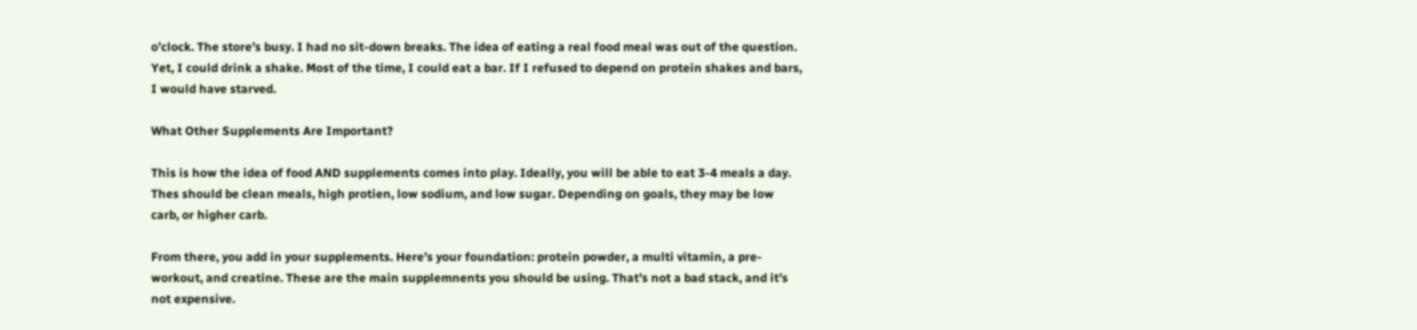o’clock. The store’s busy. I had no sit-down breaks. The idea of eating a real food meal was out of the question. Yet, I could drink a shake. Most of the time, I could eat a bar. If I refused to depend on protein shakes and bars, I would have starved.

What Other Supplements Are Important?

This is how the idea of food AND supplements comes into play. Ideally, you will be able to eat 3-4 meals a day. Thes should be clean meals, high protien, low sodium, and low sugar. Depending on goals, they may be low carb, or higher carb.

From there, you add in your supplements. Here’s your foundation: protein powder, a multi vitamin, a pre-workout, and creatine. These are the main supplemnents you should be using. That’s not a bad stack, and it’s not expensive.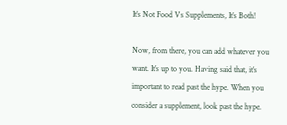It’s Not Food Vs Supplements, It’s Both!

Now, from there, you can add whatever you want. It’s up to you. Having said that, it’s important to read past the hype. When you consider a supplement, look past the hype.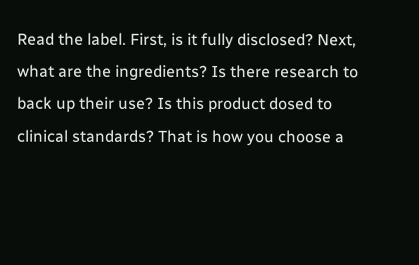Read the label. First, is it fully disclosed? Next, what are the ingredients? Is there research to back up their use? Is this product dosed to clinical standards? That is how you choose a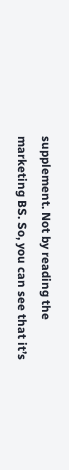supplement. Not by reading the marketing BS. So, you can see that it’s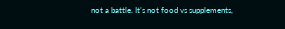not a battle. It’s not food vs supplements,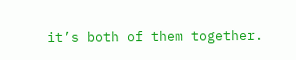it’s both of them together.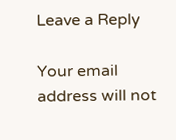Leave a Reply

Your email address will not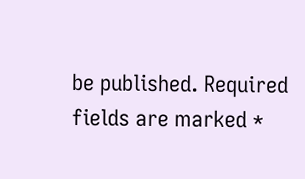be published. Required fields are marked *